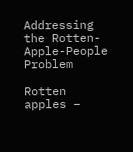Addressing the Rotten-Apple-People Problem

Rotten apples –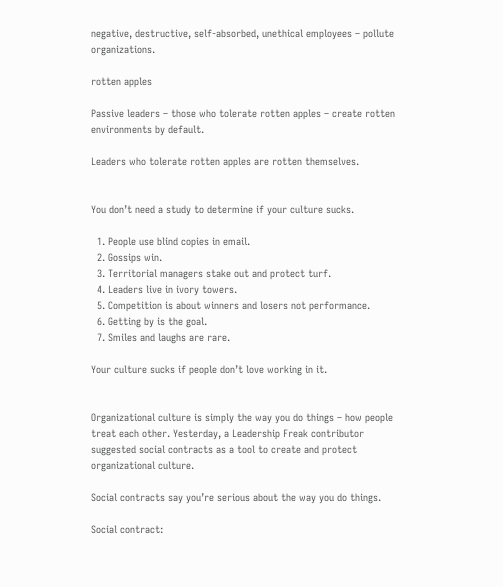negative, destructive, self-absorbed, unethical employees – pollute organizations.

rotten apples

Passive leaders – those who tolerate rotten apples – create rotten environments by default.

Leaders who tolerate rotten apples are rotten themselves.


You don’t need a study to determine if your culture sucks.

  1. People use blind copies in email.
  2. Gossips win.
  3. Territorial managers stake out and protect turf.
  4. Leaders live in ivory towers.
  5. Competition is about winners and losers not performance.
  6. Getting by is the goal.
  7. Smiles and laughs are rare.

Your culture sucks if people don’t love working in it.


Organizational culture is simply the way you do things – how people treat each other. Yesterday, a Leadership Freak contributor suggested social contracts as a tool to create and protect organizational culture.

Social contracts say you’re serious about the way you do things.

Social contract: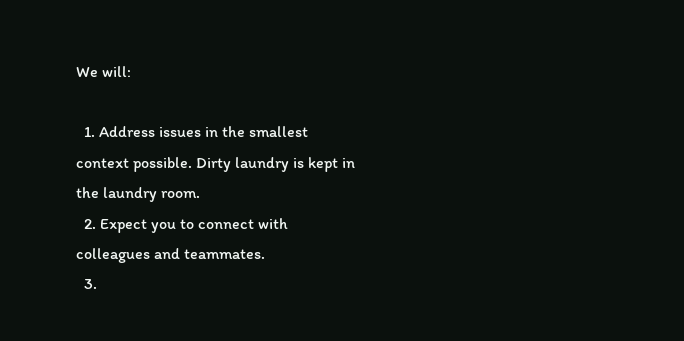We will:

  1. Address issues in the smallest context possible. Dirty laundry is kept in the laundry room.
  2. Expect you to connect with colleagues and teammates.
  3.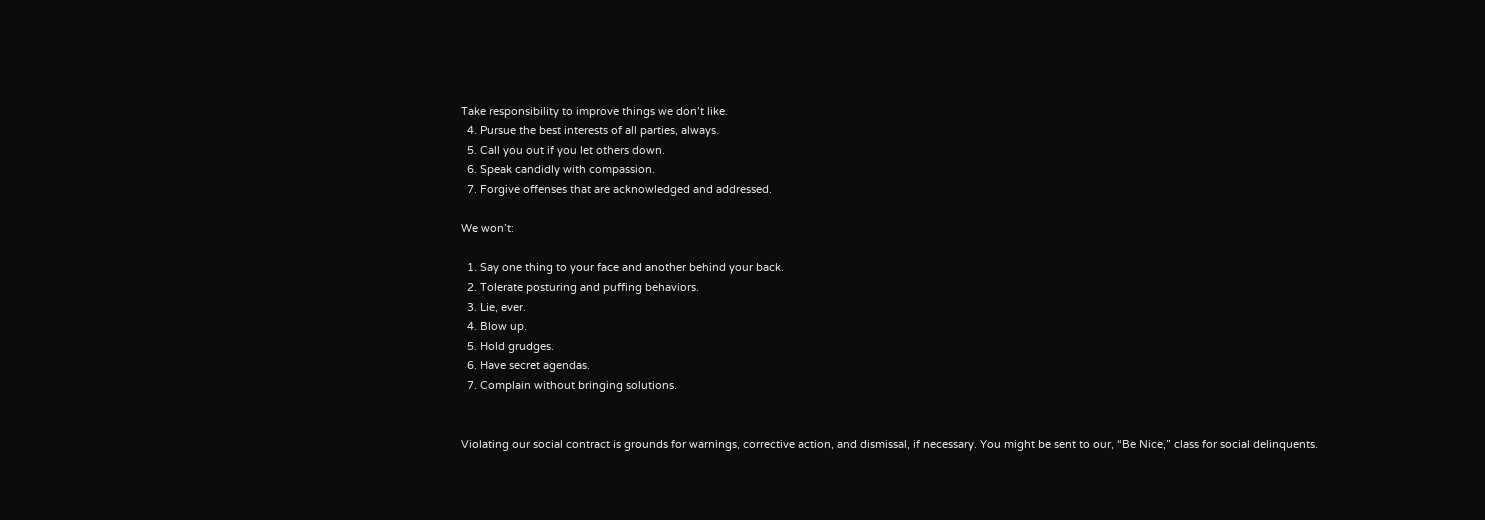Take responsibility to improve things we don’t like.
  4. Pursue the best interests of all parties, always.
  5. Call you out if you let others down.
  6. Speak candidly with compassion.
  7. Forgive offenses that are acknowledged and addressed.

We won’t:

  1. Say one thing to your face and another behind your back.
  2. Tolerate posturing and puffing behaviors.
  3. Lie, ever.
  4. Blow up.
  5. Hold grudges.
  6. Have secret agendas.
  7. Complain without bringing solutions.


Violating our social contract is grounds for warnings, corrective action, and dismissal, if necessary. You might be sent to our, “Be Nice,” class for social delinquents.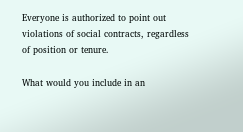Everyone is authorized to point out violations of social contracts, regardless of position or tenure.

What would you include in an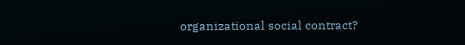organizational social contract?